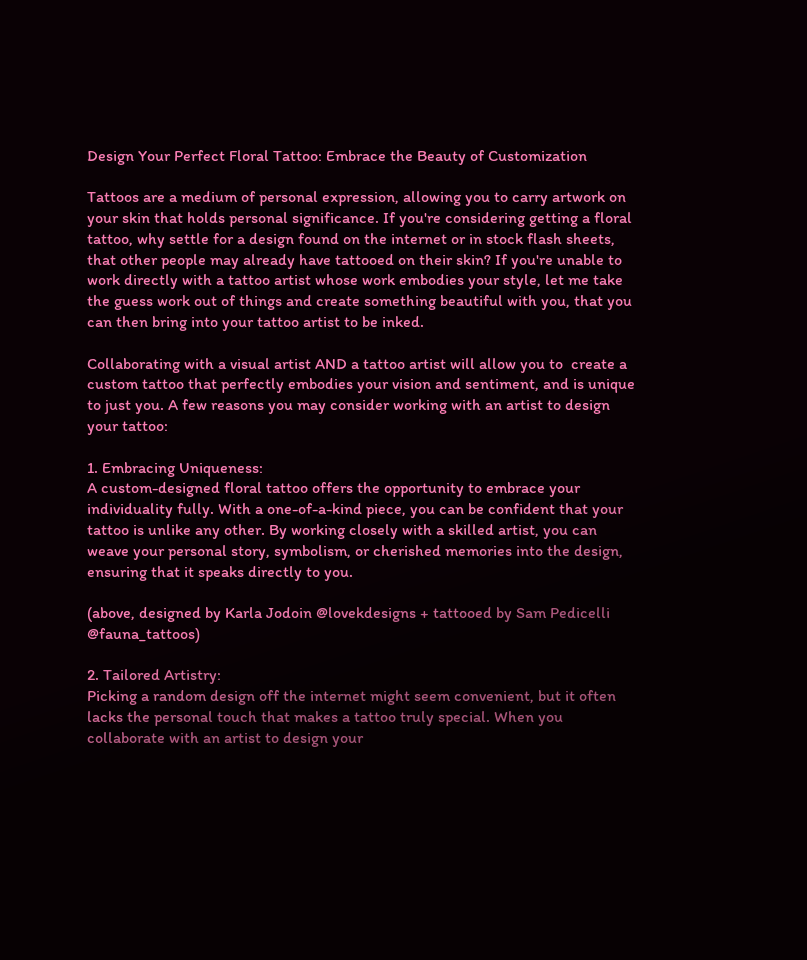Design Your Perfect Floral Tattoo: Embrace the Beauty of Customization

Tattoos are a medium of personal expression, allowing you to carry artwork on your skin that holds personal significance. If you're considering getting a floral tattoo, why settle for a design found on the internet or in stock flash sheets, that other people may already have tattooed on their skin? If you're unable to work directly with a tattoo artist whose work embodies your style, let me take the guess work out of things and create something beautiful with you, that you can then bring into your tattoo artist to be inked.

Collaborating with a visual artist AND a tattoo artist will allow you to  create a custom tattoo that perfectly embodies your vision and sentiment, and is unique to just you. A few reasons you may consider working with an artist to design your tattoo:

1. Embracing Uniqueness:
A custom-designed floral tattoo offers the opportunity to embrace your individuality fully. With a one-of-a-kind piece, you can be confident that your tattoo is unlike any other. By working closely with a skilled artist, you can weave your personal story, symbolism, or cherished memories into the design, ensuring that it speaks directly to you.

(above, designed by Karla Jodoin @lovekdesigns + tattooed by Sam Pedicelli @fauna_tattoos)

2. Tailored Artistry:
Picking a random design off the internet might seem convenient, but it often lacks the personal touch that makes a tattoo truly special. When you collaborate with an artist to design your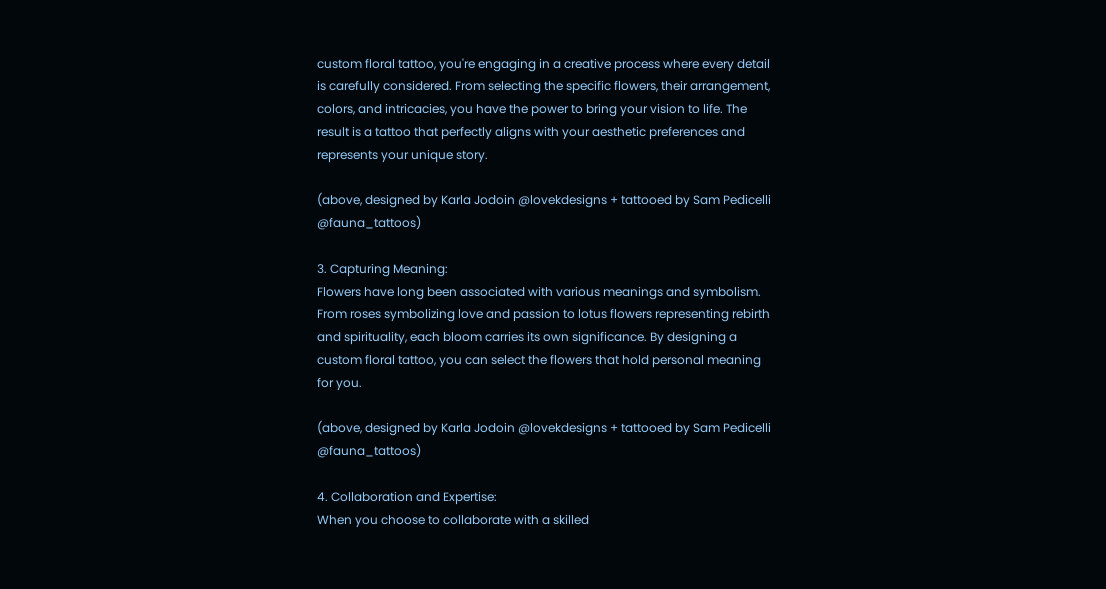custom floral tattoo, you're engaging in a creative process where every detail is carefully considered. From selecting the specific flowers, their arrangement, colors, and intricacies, you have the power to bring your vision to life. The result is a tattoo that perfectly aligns with your aesthetic preferences and represents your unique story.

(above, designed by Karla Jodoin @lovekdesigns + tattooed by Sam Pedicelli @fauna_tattoos)

3. Capturing Meaning:
Flowers have long been associated with various meanings and symbolism. From roses symbolizing love and passion to lotus flowers representing rebirth and spirituality, each bloom carries its own significance. By designing a custom floral tattoo, you can select the flowers that hold personal meaning for you.

(above, designed by Karla Jodoin @lovekdesigns + tattooed by Sam Pedicelli @fauna_tattoos)

4. Collaboration and Expertise:
When you choose to collaborate with a skilled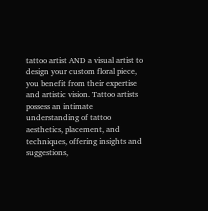tattoo artist AND a visual artist to design your custom floral piece, you benefit from their expertise and artistic vision. Tattoo artists possess an intimate understanding of tattoo aesthetics, placement, and techniques, offering insights and suggestions,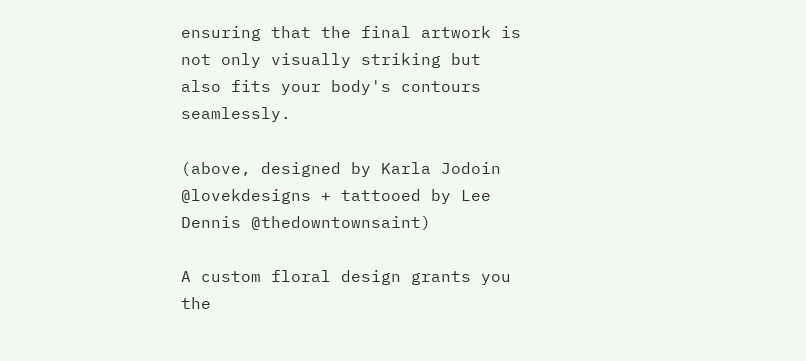ensuring that the final artwork is not only visually striking but also fits your body's contours seamlessly.

(above, designed by Karla Jodoin @lovekdesigns + tattooed by Lee Dennis @thedowntownsaint)

A custom floral design grants you the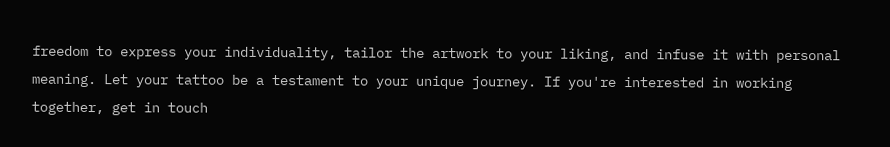freedom to express your individuality, tailor the artwork to your liking, and infuse it with personal meaning. Let your tattoo be a testament to your unique journey. If you're interested in working together, get in touch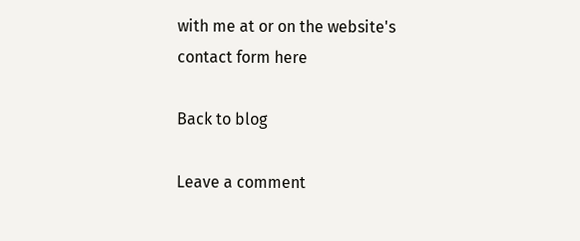with me at or on the website's contact form here

Back to blog

Leave a comment